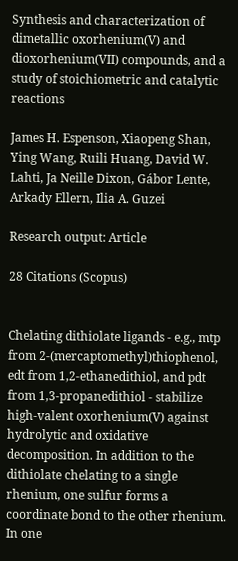Synthesis and characterization of dimetallic oxorhenium(V) and dioxorhenium(VII) compounds, and a study of stoichiometric and catalytic reactions

James H. Espenson, Xiaopeng Shan, Ying Wang, Ruili Huang, David W. Lahti, Ja Neille Dixon, Gábor Lente, Arkady Ellern, Ilia A. Guzei

Research output: Article

28 Citations (Scopus)


Chelating dithiolate ligands - e.g., mtp from 2-(mercaptomethyl)thiophenol, edt from 1,2-ethanedithiol, and pdt from 1,3-propanedithiol - stabilize high-valent oxorhenium(V) against hydrolytic and oxidative decomposition. In addition to the dithiolate chelating to a single rhenium, one sulfur forms a coordinate bond to the other rhenium. In one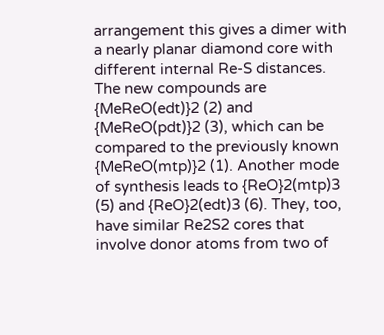arrangement this gives a dimer with a nearly planar diamond core with different internal Re-S distances. The new compounds are {MeReO(edt)}2 (2) and {MeReO(pdt)}2 (3), which can be compared to the previously known {MeReO(mtp)}2 (1). Another mode of synthesis leads to {ReO}2(mtp)3 (5) and {ReO}2(edt)3 (6). They, too, have similar Re2S2 cores that involve donor atoms from two of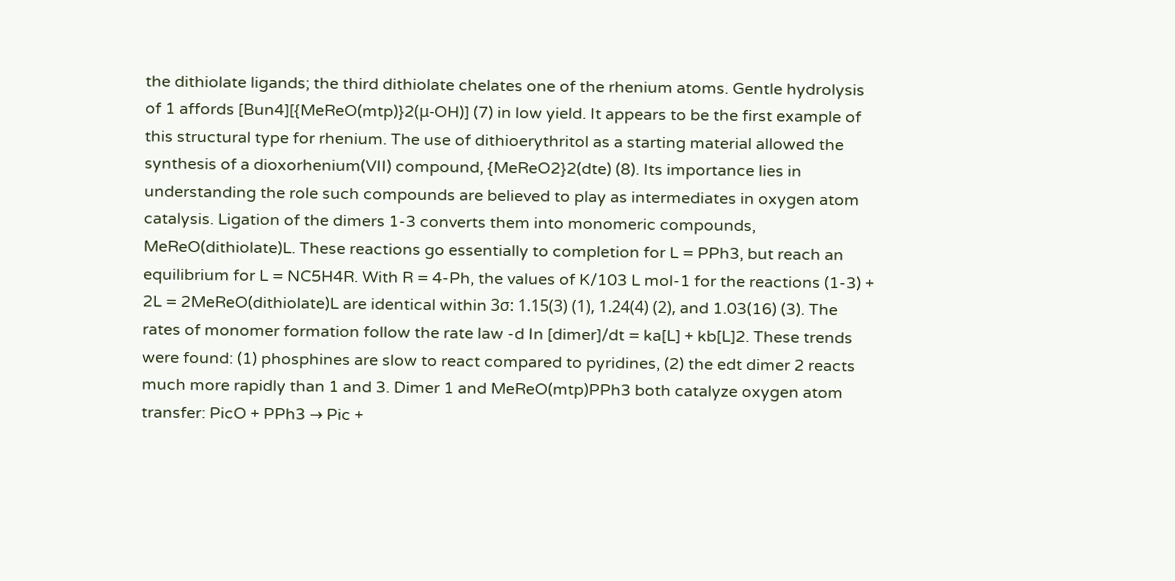the dithiolate ligands; the third dithiolate chelates one of the rhenium atoms. Gentle hydrolysis of 1 affords [Bun4][{MeReO(mtp)}2(μ-OH)] (7) in low yield. It appears to be the first example of this structural type for rhenium. The use of dithioerythritol as a starting material allowed the synthesis of a dioxorhenium(VII) compound, {MeReO2}2(dte) (8). Its importance lies in understanding the role such compounds are believed to play as intermediates in oxygen atom catalysis. Ligation of the dimers 1-3 converts them into monomeric compounds, MeReO(dithiolate)L. These reactions go essentially to completion for L = PPh3, but reach an equilibrium for L = NC5H4R. With R = 4-Ph, the values of K/103 L mol-1 for the reactions (1-3) + 2L = 2MeReO(dithiolate)L are identical within 3σ: 1.15(3) (1), 1.24(4) (2), and 1.03(16) (3). The rates of monomer formation follow the rate law -d In [dimer]/dt = ka[L] + kb[L]2. These trends were found: (1) phosphines are slow to react compared to pyridines, (2) the edt dimer 2 reacts much more rapidly than 1 and 3. Dimer 1 and MeReO(mtp)PPh3 both catalyze oxygen atom transfer: PicO + PPh3 → Pic +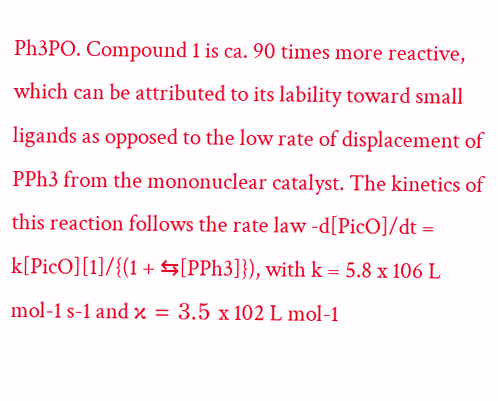Ph3PO. Compound 1 is ca. 90 times more reactive, which can be attributed to its lability toward small ligands as opposed to the low rate of displacement of PPh3 from the mononuclear catalyst. The kinetics of this reaction follows the rate law -d[PicO]/dt = k[PicO][1]/{(1 + ⇆[PPh3]}), with k = 5.8 x 106 L mol-1 s-1 and κ = 3.5 x 102 L mol-1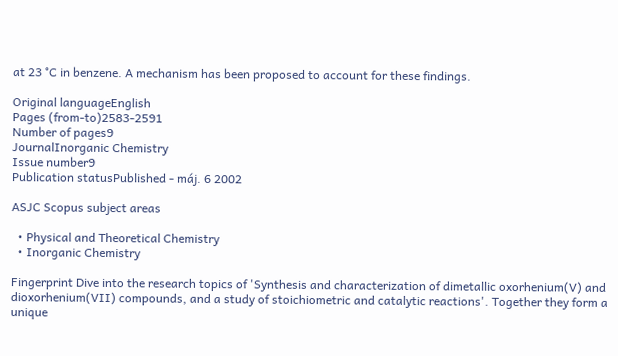at 23 °C in benzene. A mechanism has been proposed to account for these findings.

Original languageEnglish
Pages (from-to)2583-2591
Number of pages9
JournalInorganic Chemistry
Issue number9
Publication statusPublished - máj. 6 2002

ASJC Scopus subject areas

  • Physical and Theoretical Chemistry
  • Inorganic Chemistry

Fingerprint Dive into the research topics of 'Synthesis and characterization of dimetallic oxorhenium(V) and dioxorhenium(VII) compounds, and a study of stoichiometric and catalytic reactions'. Together they form a unique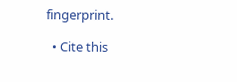fingerprint.

  • Cite this